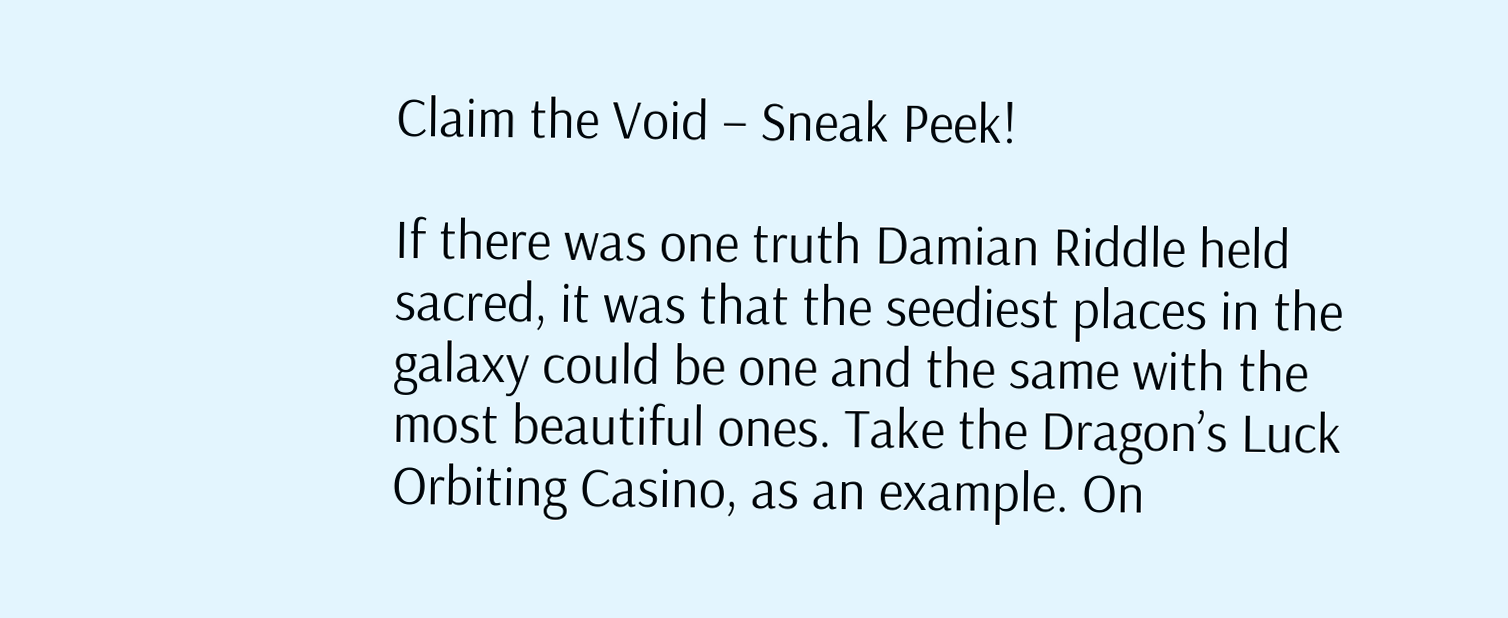Claim the Void – Sneak Peek!

If there was one truth Damian Riddle held sacred, it was that the seediest places in the galaxy could be one and the same with the most beautiful ones. Take the Dragon’s Luck Orbiting Casino, as an example. On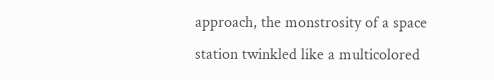approach, the monstrosity of a space station twinkled like a multicolored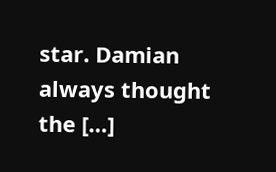star. Damian always thought the […]